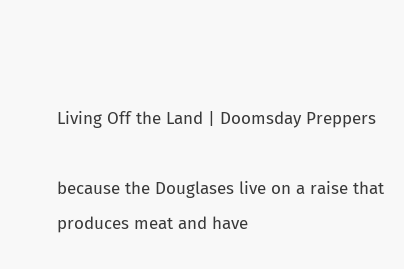Living Off the Land | Doomsday Preppers

because the Douglases live on a raise that produces meat and have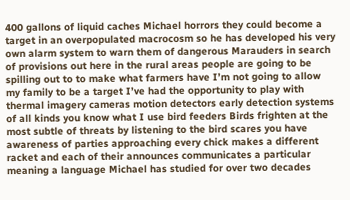400 gallons of liquid caches Michael horrors they could become a target in an overpopulated macrocosm so he has developed his very own alarm system to warn them of dangerous Marauders in search of provisions out here in the rural areas people are going to be spilling out to to make what farmers have I’m not going to allow my family to be a target I’ve had the opportunity to play with thermal imagery cameras motion detectors early detection systems of all kinds you know what I use bird feeders Birds frighten at the most subtle of threats by listening to the bird scares you have awareness of parties approaching every chick makes a different racket and each of their announces communicates a particular meaning a language Michael has studied for over two decades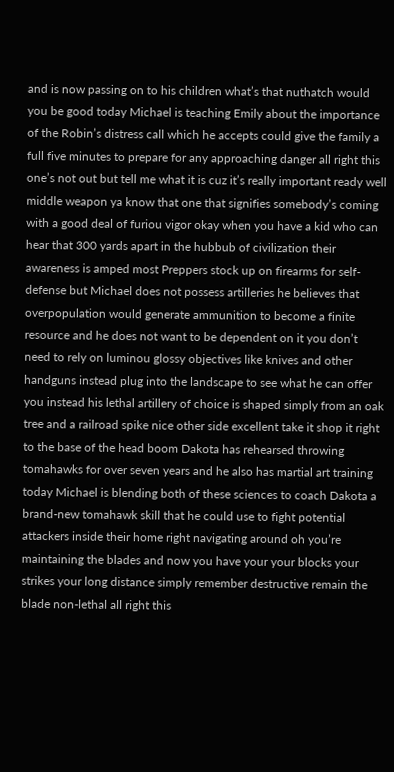and is now passing on to his children what’s that nuthatch would you be good today Michael is teaching Emily about the importance of the Robin’s distress call which he accepts could give the family a full five minutes to prepare for any approaching danger all right this one’s not out but tell me what it is cuz it’s really important ready well middle weapon ya know that one that signifies somebody’s coming with a good deal of furiou vigor okay when you have a kid who can hear that 300 yards apart in the hubbub of civilization their awareness is amped most Preppers stock up on firearms for self-defense but Michael does not possess artilleries he believes that overpopulation would generate ammunition to become a finite resource and he does not want to be dependent on it you don’t need to rely on luminou glossy objectives like knives and other handguns instead plug into the landscape to see what he can offer you instead his lethal artillery of choice is shaped simply from an oak tree and a railroad spike nice other side excellent take it shop it right to the base of the head boom Dakota has rehearsed throwing tomahawks for over seven years and he also has martial art training today Michael is blending both of these sciences to coach Dakota a brand-new tomahawk skill that he could use to fight potential attackers inside their home right navigating around oh you’re maintaining the blades and now you have your your blocks your strikes your long distance simply remember destructive remain the blade non-lethal all right this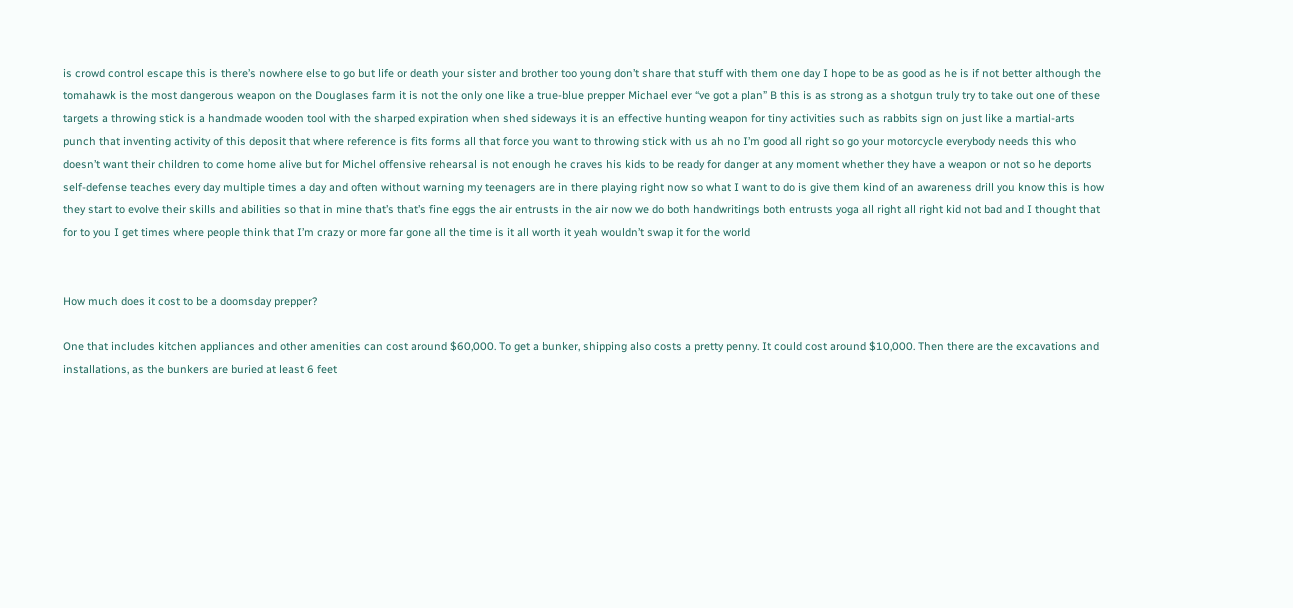is crowd control escape this is there’s nowhere else to go but life or death your sister and brother too young don’t share that stuff with them one day I hope to be as good as he is if not better although the tomahawk is the most dangerous weapon on the Douglases farm it is not the only one like a true-blue prepper Michael ever “ve got a plan” B this is as strong as a shotgun truly try to take out one of these targets a throwing stick is a handmade wooden tool with the sharped expiration when shed sideways it is an effective hunting weapon for tiny activities such as rabbits sign on just like a martial-arts punch that inventing activity of this deposit that where reference is fits forms all that force you want to throwing stick with us ah no I’m good all right so go your motorcycle everybody needs this who doesn’t want their children to come home alive but for Michel offensive rehearsal is not enough he craves his kids to be ready for danger at any moment whether they have a weapon or not so he deports self-defense teaches every day multiple times a day and often without warning my teenagers are in there playing right now so what I want to do is give them kind of an awareness drill you know this is how they start to evolve their skills and abilities so that in mine that’s that’s fine eggs the air entrusts in the air now we do both handwritings both entrusts yoga all right all right kid not bad and I thought that for to you I get times where people think that I’m crazy or more far gone all the time is it all worth it yeah wouldn’t swap it for the world


How much does it cost to be a doomsday prepper?

One that includes kitchen appliances and other amenities can cost around $60,000. To get a bunker, shipping also costs a pretty penny. It could cost around $10,000. Then there are the excavations and installations, as the bunkers are buried at least 6 feet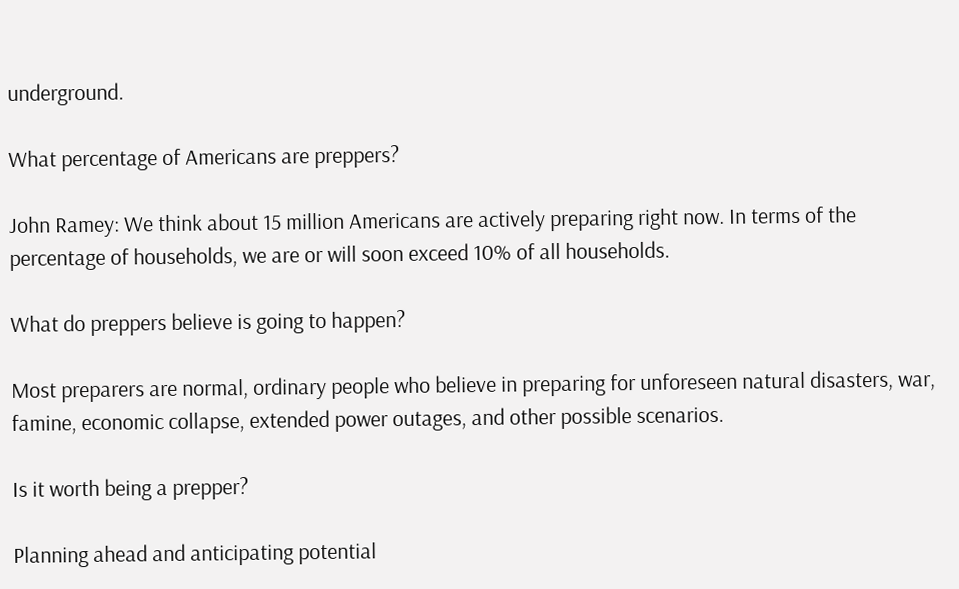underground.

What percentage of Americans are preppers?

John Ramey: We think about 15 million Americans are actively preparing right now. In terms of the percentage of households, we are or will soon exceed 10% of all households.

What do preppers believe is going to happen?

Most preparers are normal, ordinary people who believe in preparing for unforeseen natural disasters, war, famine, economic collapse, extended power outages, and other possible scenarios.

Is it worth being a prepper?

Planning ahead and anticipating potential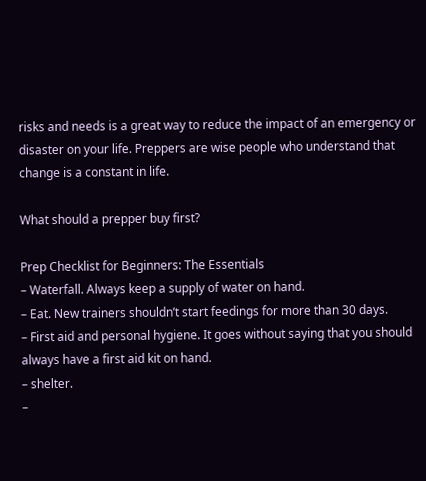risks and needs is a great way to reduce the impact of an emergency or disaster on your life. Preppers are wise people who understand that change is a constant in life.

What should a prepper buy first?

Prep Checklist for Beginners: The Essentials
– Waterfall. Always keep a supply of water on hand.
– Eat. New trainers shouldn’t start feedings for more than 30 days.
– First aid and personal hygiene. It goes without saying that you should always have a first aid kit on hand.
– shelter.
–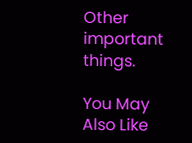Other important things.

You May Also Like